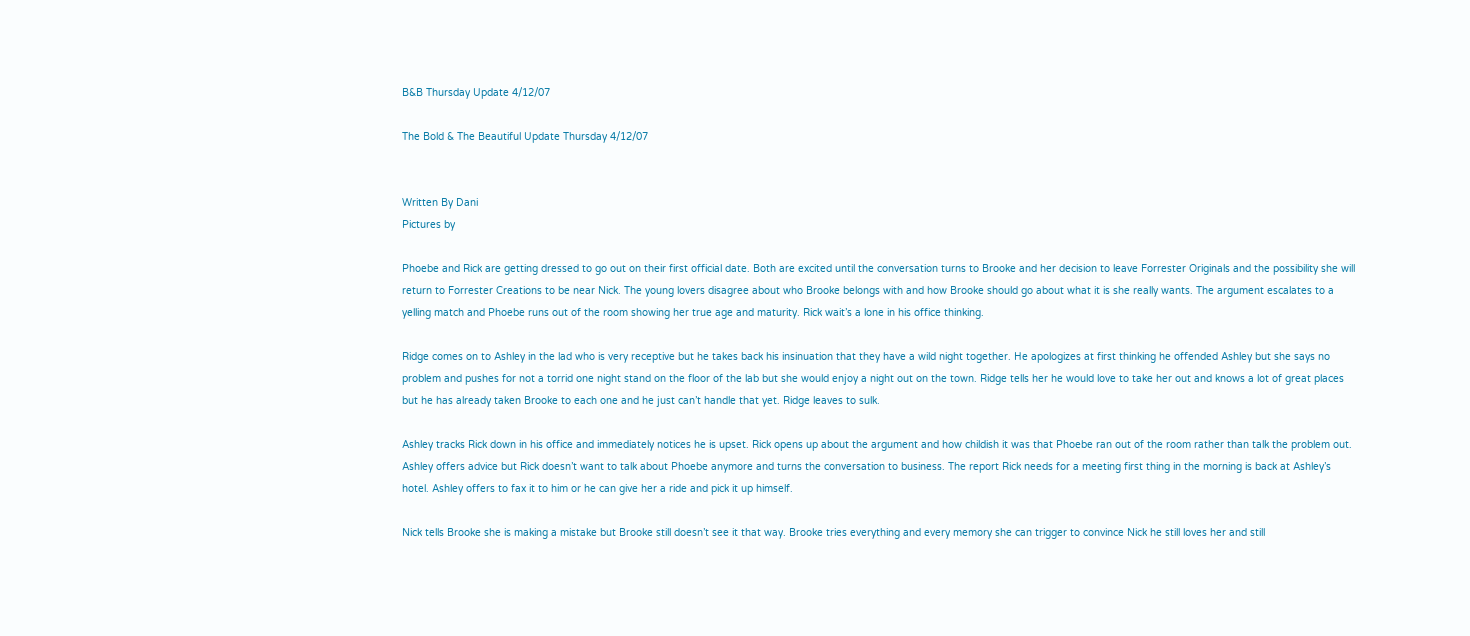B&B Thursday Update 4/12/07

The Bold & The Beautiful Update Thursday 4/12/07


Written By Dani
Pictures by

Phoebe and Rick are getting dressed to go out on their first official date. Both are excited until the conversation turns to Brooke and her decision to leave Forrester Originals and the possibility she will return to Forrester Creations to be near Nick. The young lovers disagree about who Brooke belongs with and how Brooke should go about what it is she really wants. The argument escalates to a yelling match and Phoebe runs out of the room showing her true age and maturity. Rick wait’s a lone in his office thinking.

Ridge comes on to Ashley in the lad who is very receptive but he takes back his insinuation that they have a wild night together. He apologizes at first thinking he offended Ashley but she says no problem and pushes for not a torrid one night stand on the floor of the lab but she would enjoy a night out on the town. Ridge tells her he would love to take her out and knows a lot of great places but he has already taken Brooke to each one and he just can’t handle that yet. Ridge leaves to sulk.

Ashley tracks Rick down in his office and immediately notices he is upset. Rick opens up about the argument and how childish it was that Phoebe ran out of the room rather than talk the problem out. Ashley offers advice but Rick doesn’t want to talk about Phoebe anymore and turns the conversation to business. The report Rick needs for a meeting first thing in the morning is back at Ashley’s hotel. Ashley offers to fax it to him or he can give her a ride and pick it up himself.

Nick tells Brooke she is making a mistake but Brooke still doesn’t see it that way. Brooke tries everything and every memory she can trigger to convince Nick he still loves her and still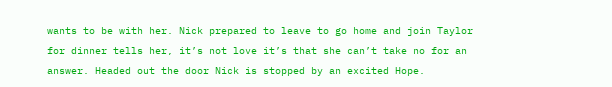wants to be with her. Nick prepared to leave to go home and join Taylor for dinner tells her, it’s not love it’s that she can’t take no for an answer. Headed out the door Nick is stopped by an excited Hope.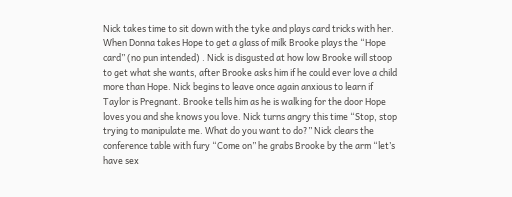Nick takes time to sit down with the tyke and plays card tricks with her. When Donna takes Hope to get a glass of milk Brooke plays the “Hope card” (no pun intended) . Nick is disgusted at how low Brooke will stoop to get what she wants, after Brooke asks him if he could ever love a child more than Hope. Nick begins to leave once again anxious to learn if Taylor is Pregnant. Brooke tells him as he is walking for the door Hope loves you and she knows you love. Nick turns angry this time “Stop, stop trying to manipulate me. What do you want to do?” Nick clears the conference table with fury “Come on” he grabs Brooke by the arm “let’s have sex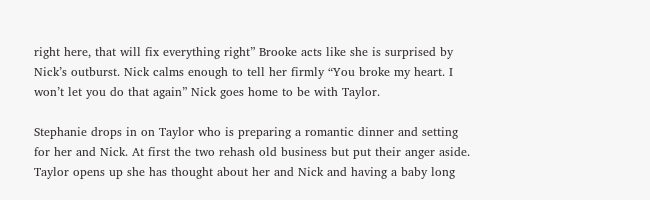right here, that will fix everything right” Brooke acts like she is surprised by Nick’s outburst. Nick calms enough to tell her firmly “You broke my heart. I won’t let you do that again” Nick goes home to be with Taylor.

Stephanie drops in on Taylor who is preparing a romantic dinner and setting for her and Nick. At first the two rehash old business but put their anger aside. Taylor opens up she has thought about her and Nick and having a baby long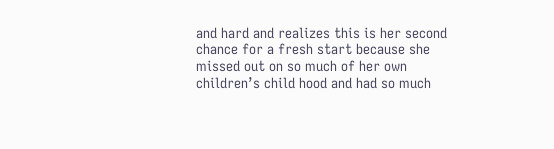and hard and realizes this is her second chance for a fresh start because she missed out on so much of her own children’s child hood and had so much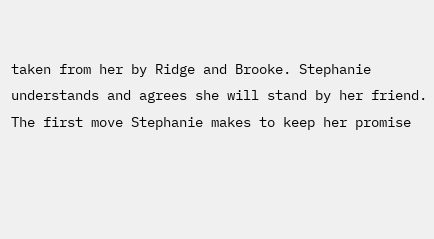taken from her by Ridge and Brooke. Stephanie understands and agrees she will stand by her friend. The first move Stephanie makes to keep her promise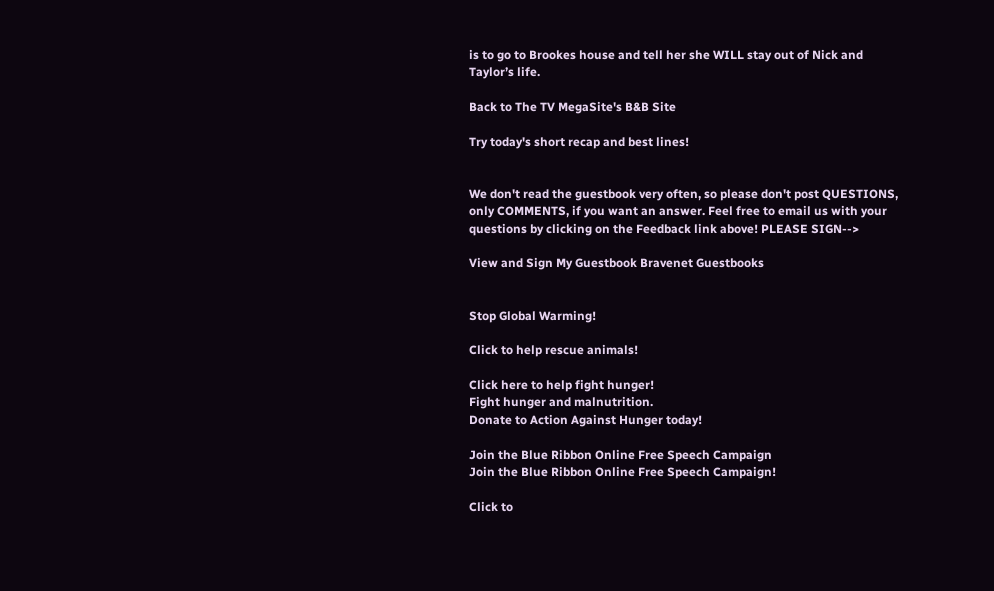is to go to Brookes house and tell her she WILL stay out of Nick and Taylor’s life.

Back to The TV MegaSite's B&B Site

Try today's short recap and best lines!


We don't read the guestbook very often, so please don't post QUESTIONS, only COMMENTS, if you want an answer. Feel free to email us with your questions by clicking on the Feedback link above! PLEASE SIGN-->

View and Sign My Guestbook Bravenet Guestbooks


Stop Global Warming!

Click to help rescue animals!

Click here to help fight hunger!
Fight hunger and malnutrition.
Donate to Action Against Hunger today!

Join the Blue Ribbon Online Free Speech Campaign
Join the Blue Ribbon Online Free Speech Campaign!

Click to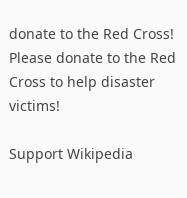donate to the Red Cross!
Please donate to the Red Cross to help disaster victims!

Support Wikipedia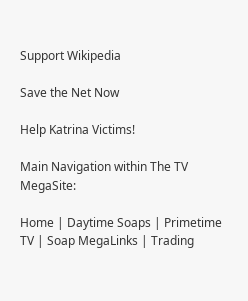Support Wikipedia

Save the Net Now

Help Katrina Victims!

Main Navigation within The TV MegaSite:

Home | Daytime Soaps | Primetime TV | Soap MegaLinks | Trading